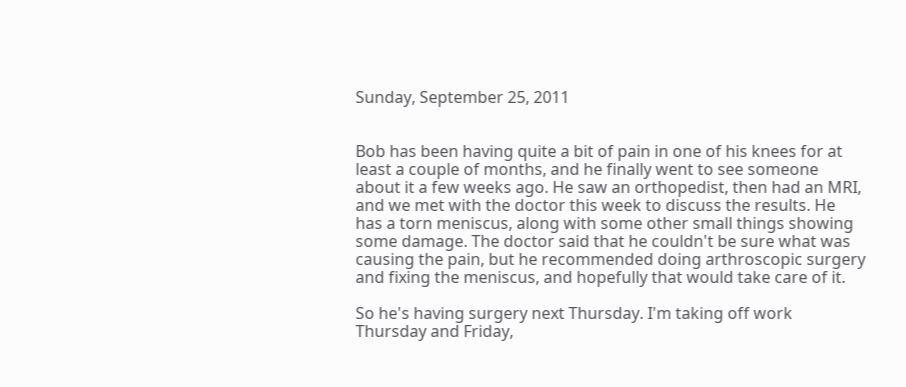Sunday, September 25, 2011


Bob has been having quite a bit of pain in one of his knees for at least a couple of months, and he finally went to see someone about it a few weeks ago. He saw an orthopedist, then had an MRI, and we met with the doctor this week to discuss the results. He has a torn meniscus, along with some other small things showing some damage. The doctor said that he couldn't be sure what was causing the pain, but he recommended doing arthroscopic surgery and fixing the meniscus, and hopefully that would take care of it.

So he's having surgery next Thursday. I'm taking off work Thursday and Friday,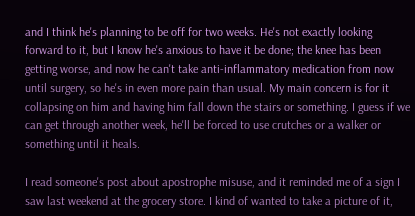and I think he's planning to be off for two weeks. He's not exactly looking forward to it, but I know he's anxious to have it be done; the knee has been getting worse, and now he can't take anti-inflammatory medication from now until surgery, so he's in even more pain than usual. My main concern is for it collapsing on him and having him fall down the stairs or something. I guess if we can get through another week, he'll be forced to use crutches or a walker or something until it heals.

I read someone's post about apostrophe misuse, and it reminded me of a sign I saw last weekend at the grocery store. I kind of wanted to take a picture of it,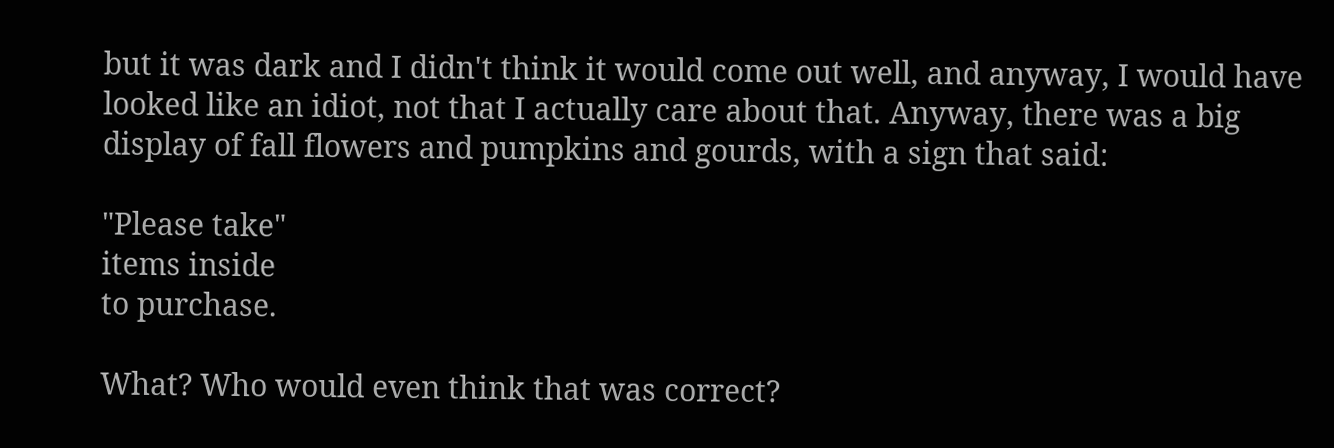but it was dark and I didn't think it would come out well, and anyway, I would have looked like an idiot, not that I actually care about that. Anyway, there was a big display of fall flowers and pumpkins and gourds, with a sign that said:

"Please take"
items inside
to purchase.

What? Who would even think that was correct?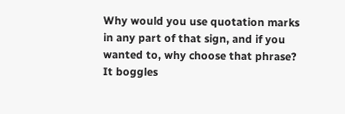Why would you use quotation marks in any part of that sign, and if you wanted to, why choose that phrase? It boggles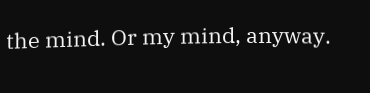the mind. Or my mind, anyway.